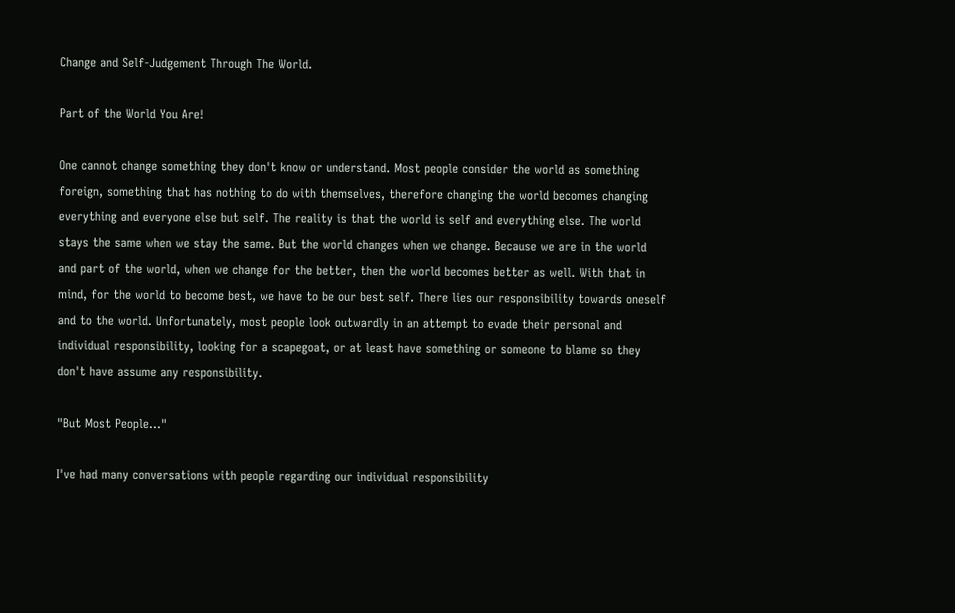Change and Self-Judgement Through The World.

Part of the World You Are!

One cannot change something they don't know or understand. Most people consider the world as something foreign, something that has nothing to do with themselves, therefore changing the world becomes changing everything and everyone else but self. The reality is that the world is self and everything else. The world stays the same when we stay the same. But the world changes when we change. Because we are in the world and part of the world, when we change for the better, then the world becomes better as well. With that in mind, for the world to become best, we have to be our best self. There lies our responsibility towards oneself and to the world. Unfortunately, most people look outwardly in an attempt to evade their personal and individual responsibility, looking for a scapegoat, or at least have something or someone to blame so they don't have assume any responsibility.

"But Most People..."

I've had many conversations with people regarding our individual responsibility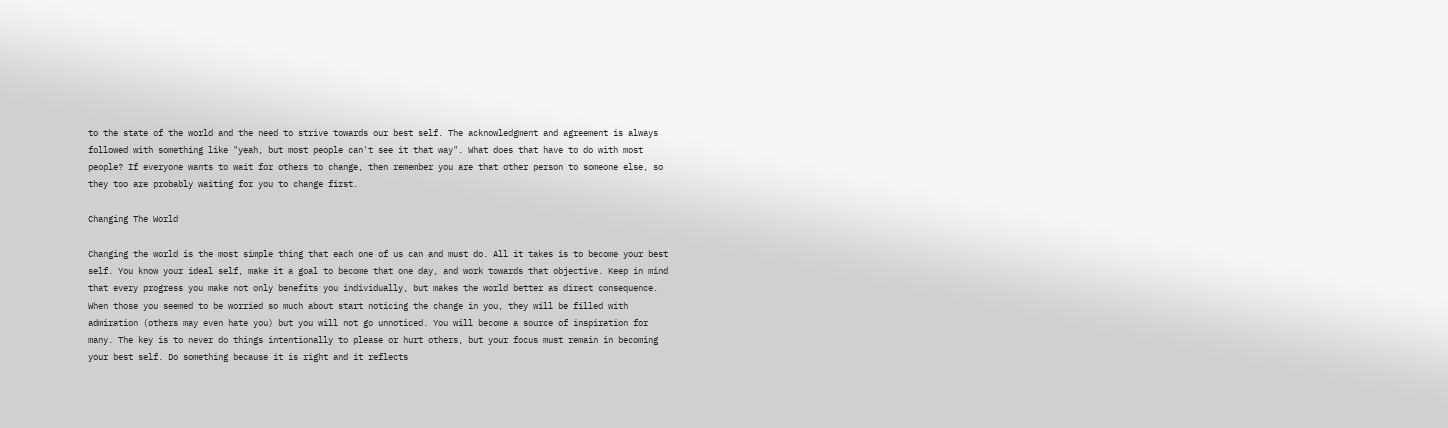to the state of the world and the need to strive towards our best self. The acknowledgment and agreement is always followed with something like "yeah, but most people can't see it that way". What does that have to do with most people? If everyone wants to wait for others to change, then remember you are that other person to someone else, so they too are probably waiting for you to change first.

Changing The World

Changing the world is the most simple thing that each one of us can and must do. All it takes is to become your best self. You know your ideal self, make it a goal to become that one day, and work towards that objective. Keep in mind that every progress you make not only benefits you individually, but makes the world better as direct consequence. When those you seemed to be worried so much about start noticing the change in you, they will be filled with admiration (others may even hate you) but you will not go unnoticed. You will become a source of inspiration for many. The key is to never do things intentionally to please or hurt others, but your focus must remain in becoming your best self. Do something because it is right and it reflects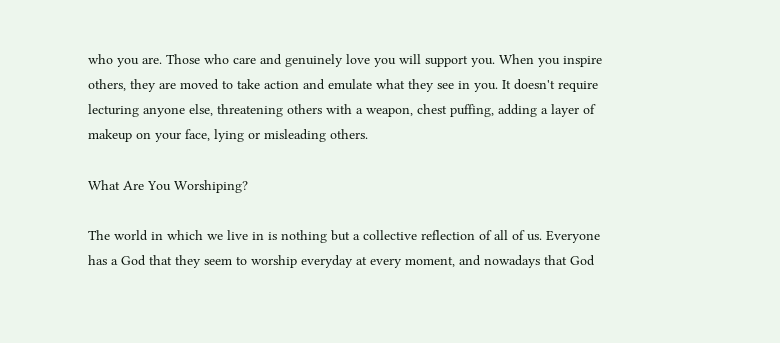who you are. Those who care and genuinely love you will support you. When you inspire others, they are moved to take action and emulate what they see in you. It doesn't require lecturing anyone else, threatening others with a weapon, chest puffing, adding a layer of makeup on your face, lying or misleading others.

What Are You Worshiping?

The world in which we live in is nothing but a collective reflection of all of us. Everyone has a God that they seem to worship everyday at every moment, and nowadays that God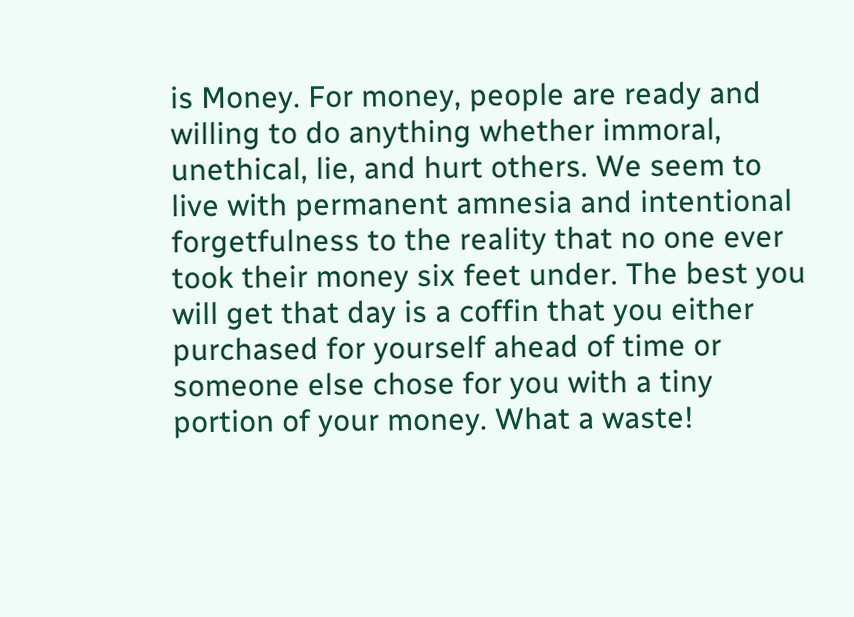is Money. For money, people are ready and willing to do anything whether immoral, unethical, lie, and hurt others. We seem to live with permanent amnesia and intentional forgetfulness to the reality that no one ever took their money six feet under. The best you will get that day is a coffin that you either purchased for yourself ahead of time or someone else chose for you with a tiny portion of your money. What a waste!